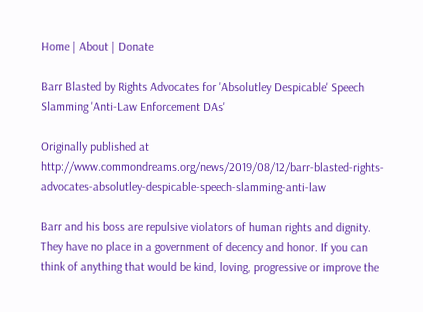Home | About | Donate

Barr Blasted by Rights Advocates for 'Absolutley Despicable' Speech Slamming 'Anti-Law Enforcement DAs'

Originally published at http://www.commondreams.org/news/2019/08/12/barr-blasted-rights-advocates-absolutley-despicable-speech-slamming-anti-law

Barr and his boss are repulsive violators of human rights and dignity. They have no place in a government of decency and honor. If you can think of anything that would be kind, loving, progressive or improve the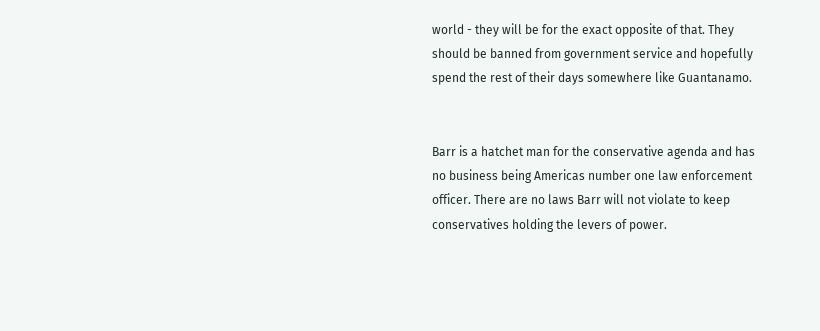world - they will be for the exact opposite of that. They should be banned from government service and hopefully spend the rest of their days somewhere like Guantanamo.


Barr is a hatchet man for the conservative agenda and has no business being Americas number one law enforcement officer. There are no laws Barr will not violate to keep conservatives holding the levers of power.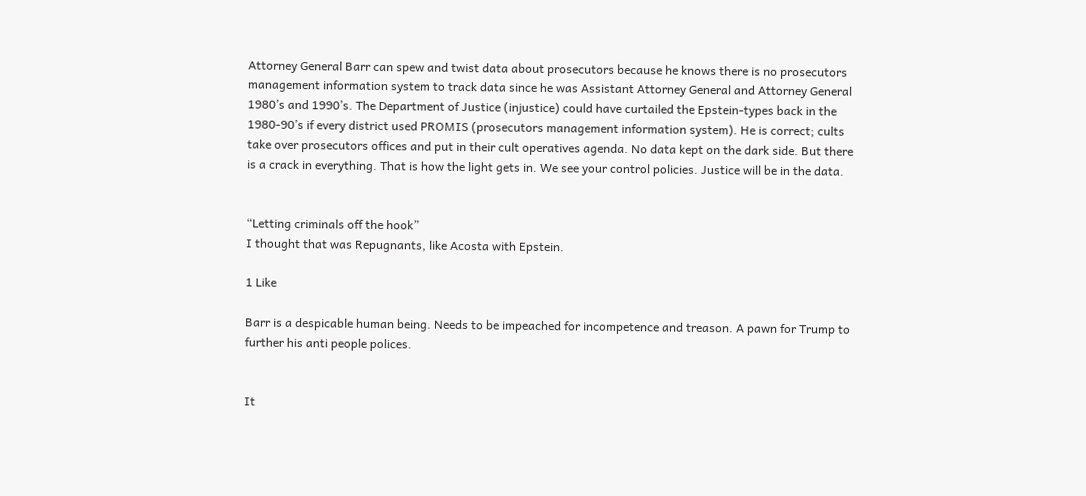Attorney General Barr can spew and twist data about prosecutors because he knows there is no prosecutors management information system to track data since he was Assistant Attorney General and Attorney General 1980’s and 1990’s. The Department of Justice (injustice) could have curtailed the Epstein-types back in the 1980-90’s if every district used PROMIS (prosecutors management information system). He is correct; cults take over prosecutors offices and put in their cult operatives agenda. No data kept on the dark side. But there is a crack in everything. That is how the light gets in. We see your control policies. Justice will be in the data.


“Letting criminals off the hook”
I thought that was Repugnants, like Acosta with Epstein.

1 Like

Barr is a despicable human being. Needs to be impeached for incompetence and treason. A pawn for Trump to further his anti people polices.


It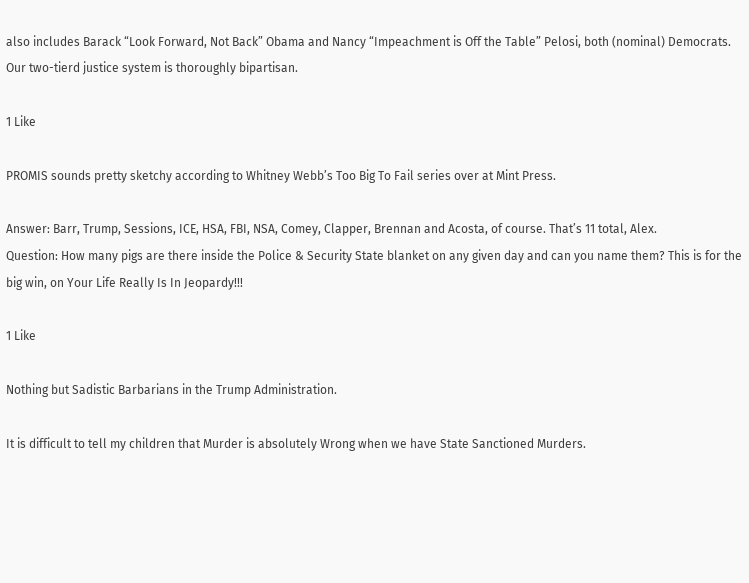also includes Barack “Look Forward, Not Back” Obama and Nancy “Impeachment is Off the Table” Pelosi, both (nominal) Democrats. Our two-tierd justice system is thoroughly bipartisan.

1 Like

PROMIS sounds pretty sketchy according to Whitney Webb’s Too Big To Fail series over at Mint Press.

Answer: Barr, Trump, Sessions, ICE, HSA, FBI, NSA, Comey, Clapper, Brennan and Acosta, of course. That’s 11 total, Alex.
Question: How many pigs are there inside the Police & Security State blanket on any given day and can you name them? This is for the big win, on Your Life Really Is In Jeopardy!!!

1 Like

Nothing but Sadistic Barbarians in the Trump Administration.

It is difficult to tell my children that Murder is absolutely Wrong when we have State Sanctioned Murders.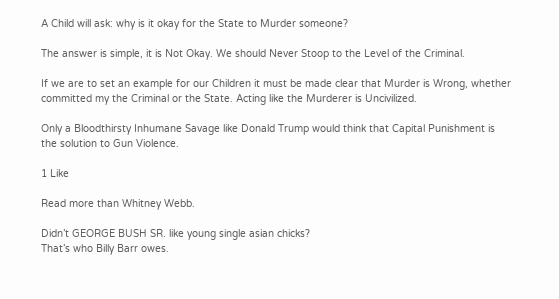A Child will ask: why is it okay for the State to Murder someone?

The answer is simple, it is Not Okay. We should Never Stoop to the Level of the Criminal.

If we are to set an example for our Children it must be made clear that Murder is Wrong, whether committed my the Criminal or the State. Acting like the Murderer is Uncivilized.

Only a Bloodthirsty Inhumane Savage like Donald Trump would think that Capital Punishment is the solution to Gun Violence.

1 Like

Read more than Whitney Webb.

Didn’t GEORGE BUSH SR. like young single asian chicks?
That’s who Billy Barr owes.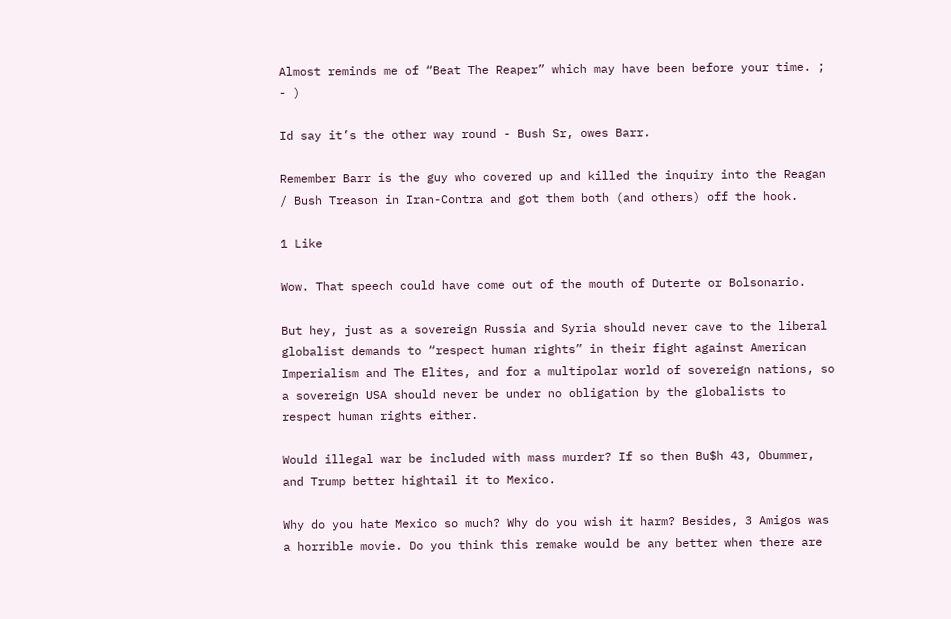Almost reminds me of “Beat The Reaper” which may have been before your time. ; - )

Id say it’s the other way round - Bush Sr, owes Barr.

Remember Barr is the guy who covered up and killed the inquiry into the Reagan / Bush Treason in Iran-Contra and got them both (and others) off the hook.

1 Like

Wow. That speech could have come out of the mouth of Duterte or Bolsonario.

But hey, just as a sovereign Russia and Syria should never cave to the liberal globalist demands to “respect human rights” in their fight against American Imperialism and The Elites, and for a multipolar world of sovereign nations, so a sovereign USA should never be under no obligation by the globalists to respect human rights either.

Would illegal war be included with mass murder? If so then Bu$h 43, Obummer, and Trump better hightail it to Mexico.

Why do you hate Mexico so much? Why do you wish it harm? Besides, 3 Amigos was a horrible movie. Do you think this remake would be any better when there are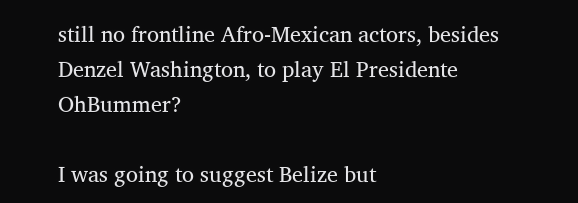still no frontline Afro-Mexican actors, besides Denzel Washington, to play El Presidente OhBummer?

I was going to suggest Belize but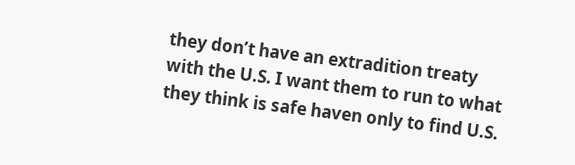they don’t have an extradition treaty with the U.S. I want them to run to what they think is safe haven only to find U.S.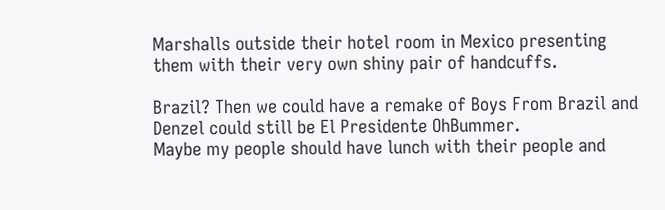Marshalls outside their hotel room in Mexico presenting them with their very own shiny pair of handcuffs.

Brazil? Then we could have a remake of Boys From Brazil and Denzel could still be El Presidente OhBummer.
Maybe my people should have lunch with their people and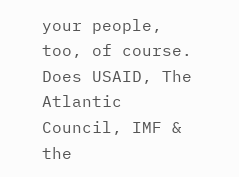your people, too, of course. Does USAID, The Atlantic Council, IMF & the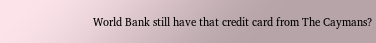World Bank still have that credit card from The Caymans?